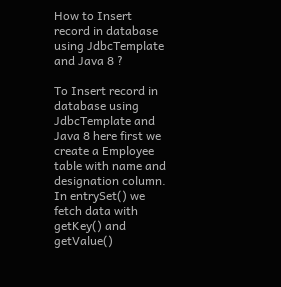How to Insert record in database using JdbcTemplate and Java 8 ?

To Insert record in database using JdbcTemplate and Java 8 here first we create a Employee table with name and designation column.
In entrySet() we fetch data with getKey() and getValue()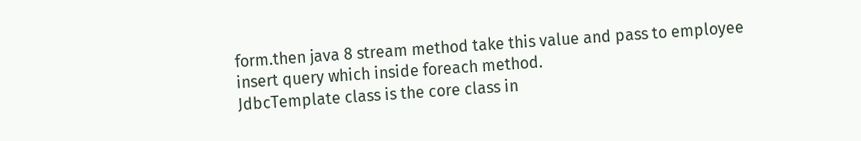form.then java 8 stream method take this value and pass to employee insert query which inside foreach method.
JdbcTemplate class is the core class in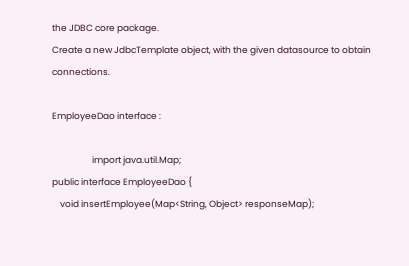the JDBC core package.
Create a new JdbcTemplate object, with the given datasource to obtain connections.

EmployeeDao interface :

                    import java.util.Map;
public interface EmployeeDao {
    void insertEmployee(Map<String, Object> responseMap);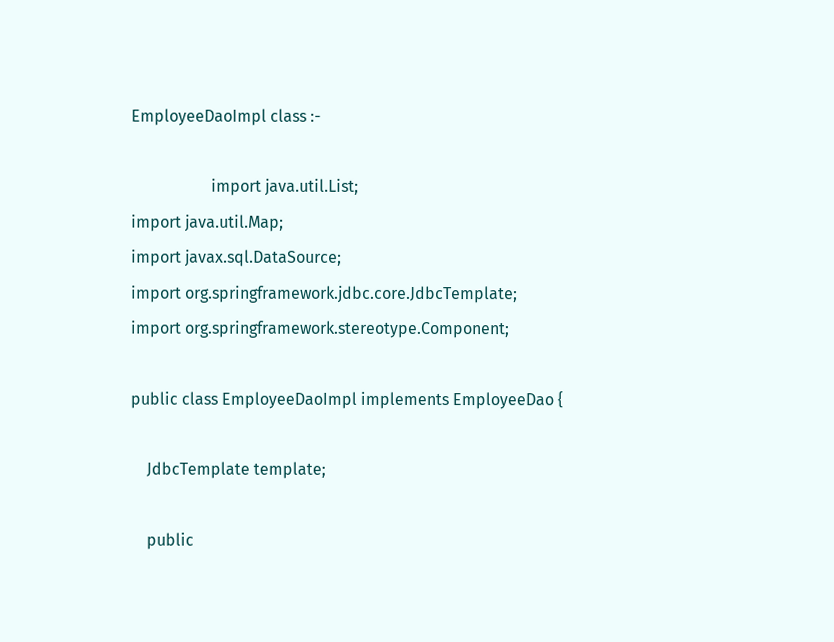EmployeeDaoImpl class :-

                    import java.util.List;
import java.util.Map;
import javax.sql.DataSource;
import org.springframework.jdbc.core.JdbcTemplate;
import org.springframework.stereotype.Component;

public class EmployeeDaoImpl implements EmployeeDao {

    JdbcTemplate template;

    public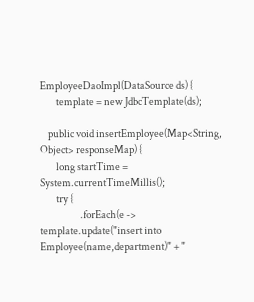EmployeeDaoImpl(DataSource ds) {
        template = new JdbcTemplate(ds);

    public void insertEmployee(Map<String, Object> responseMap) {
        long startTime = System.currentTimeMillis();
        try {
                    .forEach(e -> template.update("insert into Employee(name,department)" + "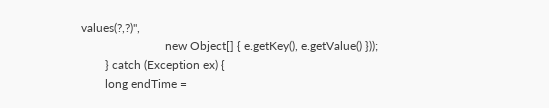values(?,?)",
                            new Object[] { e.getKey(), e.getValue() }));
        } catch (Exception ex) {
        long endTime =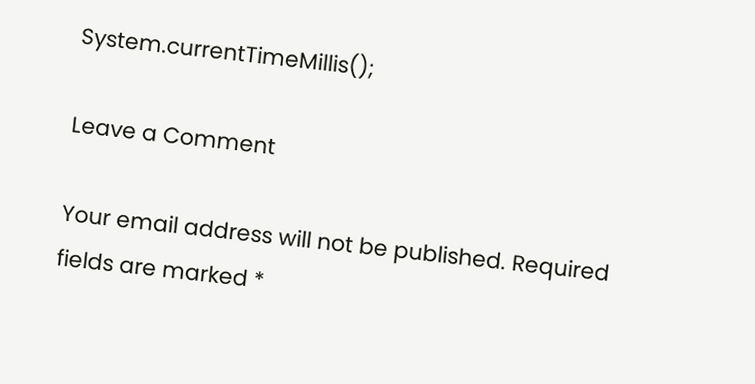System.currentTimeMillis();

Leave a Comment

Your email address will not be published. Required fields are marked *